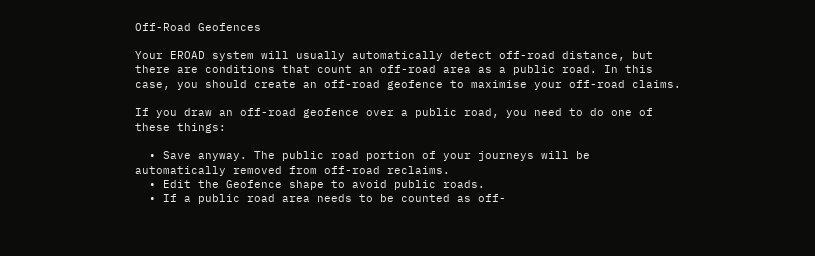Off-Road Geofences

Your EROAD system will usually automatically detect off-road distance, but there are conditions that count an off-road area as a public road. In this case, you should create an off-road geofence to maximise your off-road claims.

If you draw an off-road geofence over a public road, you need to do one of these things:

  • Save anyway. The public road portion of your journeys will be automatically removed from off-road reclaims.
  • Edit the Geofence shape to avoid public roads.
  • If a public road area needs to be counted as off-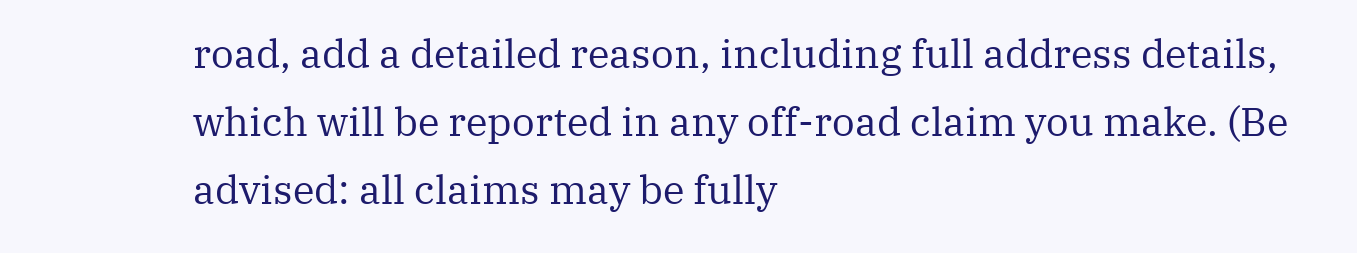road, add a detailed reason, including full address details, which will be reported in any off-road claim you make. (Be advised: all claims may be fully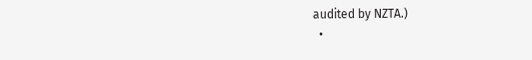audited by NZTA.)
  •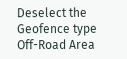Deselect the Geofence type Off-Road Area